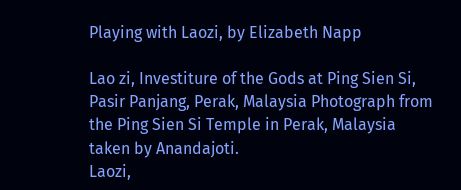Playing with Laozi, by Elizabeth Napp

Lao zi, Investiture of the Gods at Ping Sien Si, Pasir Panjang, Perak, Malaysia Photograph from the Ping Sien Si Temple in Perak, Malaysia taken by Anandajoti.
Laozi,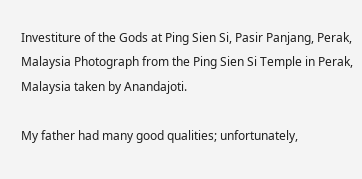Investiture of the Gods at Ping Sien Si, Pasir Panjang, Perak, Malaysia Photograph from the Ping Sien Si Temple in Perak, Malaysia taken by Anandajoti.

My father had many good qualities; unfortunately,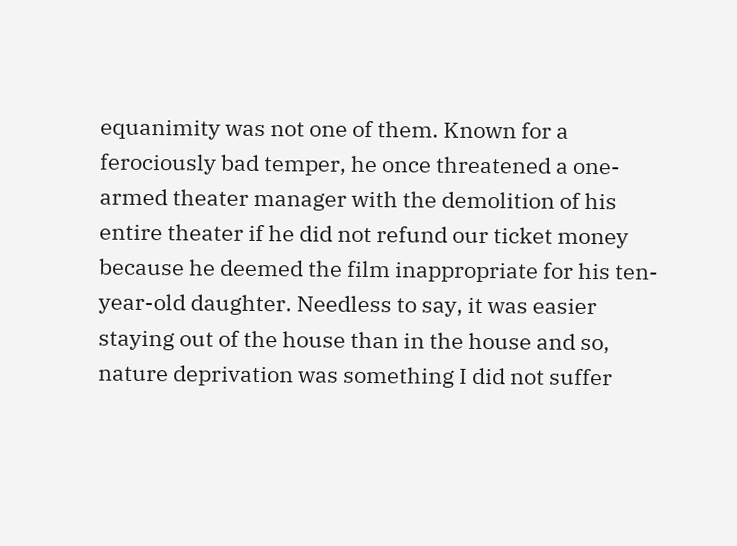equanimity was not one of them. Known for a ferociously bad temper, he once threatened a one-armed theater manager with the demolition of his entire theater if he did not refund our ticket money because he deemed the film inappropriate for his ten-year-old daughter. Needless to say, it was easier staying out of the house than in the house and so, nature deprivation was something I did not suffer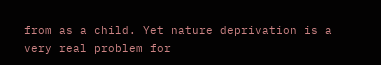from as a child. Yet nature deprivation is a very real problem for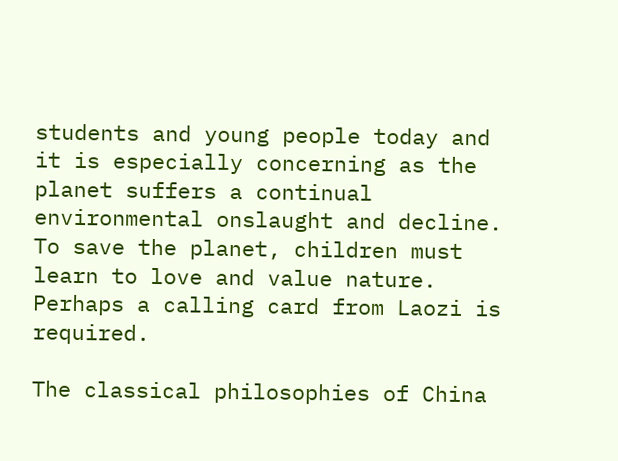students and young people today and it is especially concerning as the planet suffers a continual environmental onslaught and decline. To save the planet, children must learn to love and value nature. Perhaps a calling card from Laozi is required.

The classical philosophies of China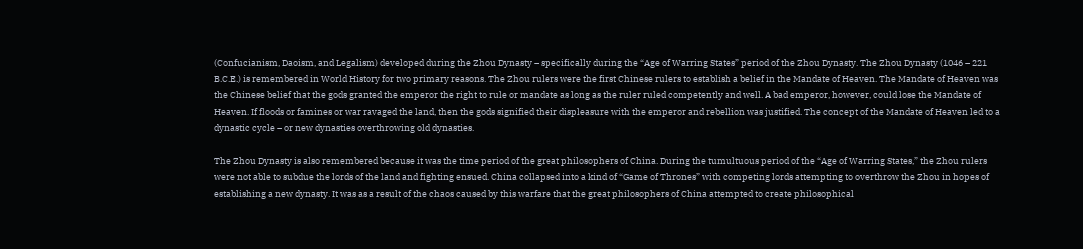(Confucianism, Daoism, and Legalism) developed during the Zhou Dynasty – specifically during the “Age of Warring States” period of the Zhou Dynasty. The Zhou Dynasty (1046 – 221 B.C.E.) is remembered in World History for two primary reasons. The Zhou rulers were the first Chinese rulers to establish a belief in the Mandate of Heaven. The Mandate of Heaven was the Chinese belief that the gods granted the emperor the right to rule or mandate as long as the ruler ruled competently and well. A bad emperor, however, could lose the Mandate of Heaven. If floods or famines or war ravaged the land, then the gods signified their displeasure with the emperor and rebellion was justified. The concept of the Mandate of Heaven led to a dynastic cycle – or new dynasties overthrowing old dynasties.

The Zhou Dynasty is also remembered because it was the time period of the great philosophers of China. During the tumultuous period of the “Age of Warring States,” the Zhou rulers were not able to subdue the lords of the land and fighting ensued. China collapsed into a kind of “Game of Thrones” with competing lords attempting to overthrow the Zhou in hopes of establishing a new dynasty. It was as a result of the chaos caused by this warfare that the great philosophers of China attempted to create philosophical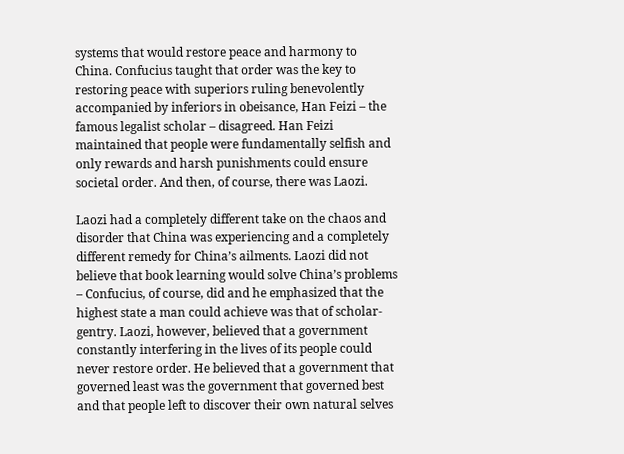systems that would restore peace and harmony to China. Confucius taught that order was the key to restoring peace with superiors ruling benevolently accompanied by inferiors in obeisance, Han Feizi – the famous legalist scholar – disagreed. Han Feizi maintained that people were fundamentally selfish and only rewards and harsh punishments could ensure societal order. And then, of course, there was Laozi.

Laozi had a completely different take on the chaos and disorder that China was experiencing and a completely different remedy for China’s ailments. Laozi did not believe that book learning would solve China’s problems – Confucius, of course, did and he emphasized that the highest state a man could achieve was that of scholar-gentry. Laozi, however, believed that a government constantly interfering in the lives of its people could never restore order. He believed that a government that governed least was the government that governed best and that people left to discover their own natural selves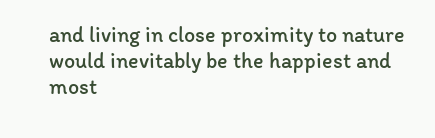and living in close proximity to nature would inevitably be the happiest and most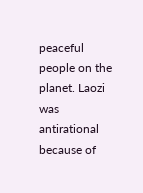peaceful people on the planet. Laozi was antirational because of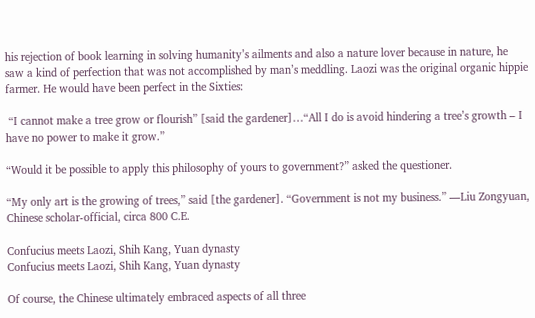his rejection of book learning in solving humanity’s ailments and also a nature lover because in nature, he saw a kind of perfection that was not accomplished by man’s meddling. Laozi was the original organic hippie farmer. He would have been perfect in the Sixties:

 “I cannot make a tree grow or flourish” [said the gardener]…“All I do is avoid hindering a tree’s growth – I have no power to make it grow.”

“Would it be possible to apply this philosophy of yours to government?” asked the questioner.

“My only art is the growing of trees,” said [the gardener]. “Government is not my business.” ―Liu Zongyuan, Chinese scholar-official, circa 800 C.E.

Confucius meets Laozi, Shih Kang, Yuan dynasty
Confucius meets Laozi, Shih Kang, Yuan dynasty

Of course, the Chinese ultimately embraced aspects of all three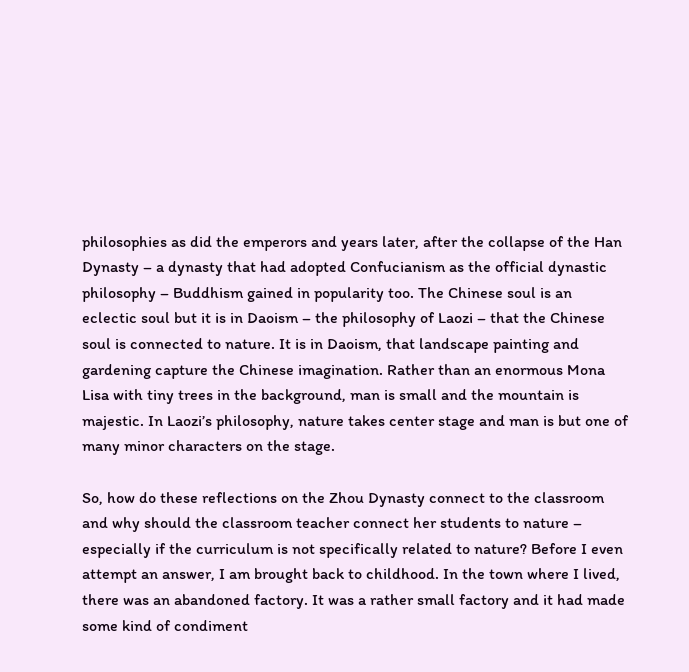philosophies as did the emperors and years later, after the collapse of the Han Dynasty – a dynasty that had adopted Confucianism as the official dynastic philosophy – Buddhism gained in popularity too. The Chinese soul is an eclectic soul but it is in Daoism – the philosophy of Laozi – that the Chinese soul is connected to nature. It is in Daoism, that landscape painting and gardening capture the Chinese imagination. Rather than an enormous Mona Lisa with tiny trees in the background, man is small and the mountain is majestic. In Laozi’s philosophy, nature takes center stage and man is but one of many minor characters on the stage.

So, how do these reflections on the Zhou Dynasty connect to the classroom and why should the classroom teacher connect her students to nature – especially if the curriculum is not specifically related to nature? Before I even attempt an answer, I am brought back to childhood. In the town where I lived, there was an abandoned factory. It was a rather small factory and it had made some kind of condiment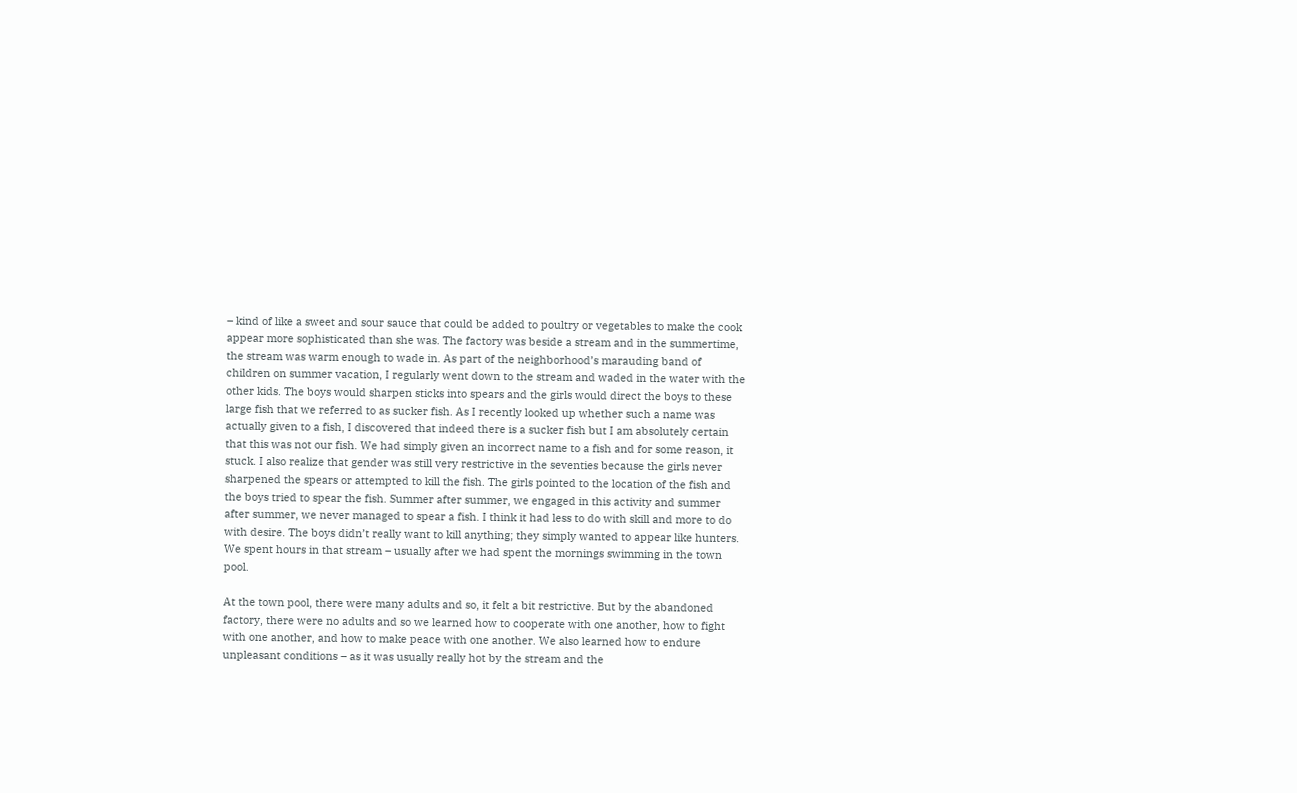– kind of like a sweet and sour sauce that could be added to poultry or vegetables to make the cook appear more sophisticated than she was. The factory was beside a stream and in the summertime, the stream was warm enough to wade in. As part of the neighborhood’s marauding band of children on summer vacation, I regularly went down to the stream and waded in the water with the other kids. The boys would sharpen sticks into spears and the girls would direct the boys to these large fish that we referred to as sucker fish. As I recently looked up whether such a name was actually given to a fish, I discovered that indeed there is a sucker fish but I am absolutely certain that this was not our fish. We had simply given an incorrect name to a fish and for some reason, it stuck. I also realize that gender was still very restrictive in the seventies because the girls never sharpened the spears or attempted to kill the fish. The girls pointed to the location of the fish and the boys tried to spear the fish. Summer after summer, we engaged in this activity and summer after summer, we never managed to spear a fish. I think it had less to do with skill and more to do with desire. The boys didn’t really want to kill anything; they simply wanted to appear like hunters. We spent hours in that stream – usually after we had spent the mornings swimming in the town pool.

At the town pool, there were many adults and so, it felt a bit restrictive. But by the abandoned factory, there were no adults and so we learned how to cooperate with one another, how to fight with one another, and how to make peace with one another. We also learned how to endure unpleasant conditions – as it was usually really hot by the stream and the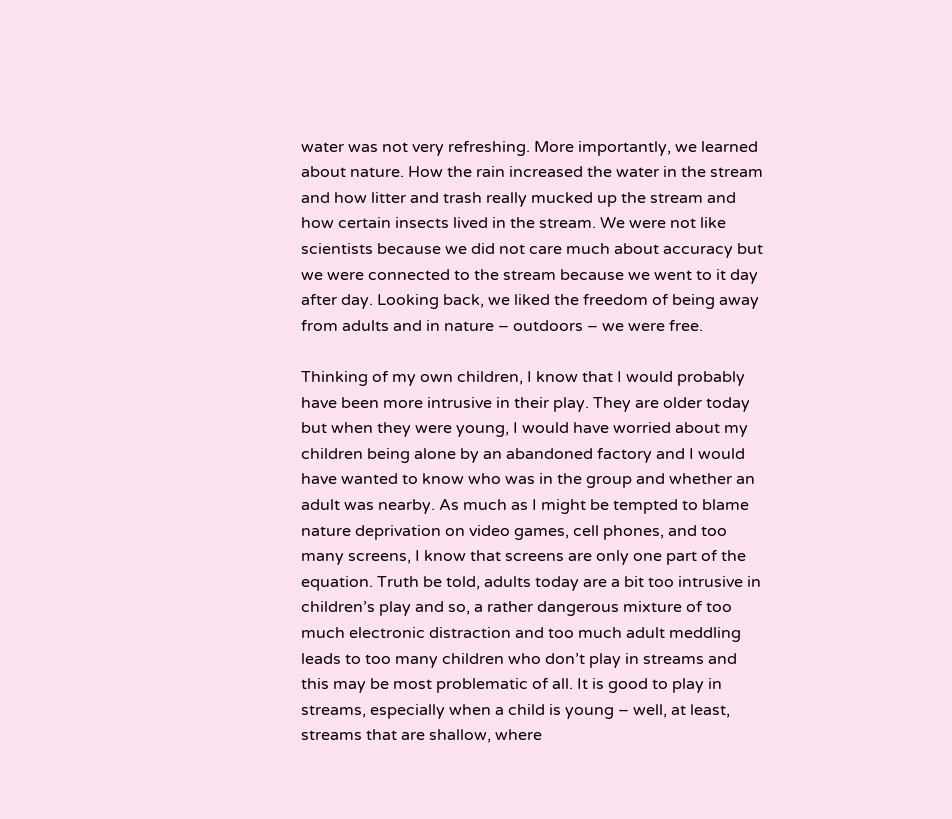water was not very refreshing. More importantly, we learned about nature. How the rain increased the water in the stream and how litter and trash really mucked up the stream and how certain insects lived in the stream. We were not like scientists because we did not care much about accuracy but we were connected to the stream because we went to it day after day. Looking back, we liked the freedom of being away from adults and in nature – outdoors – we were free.

Thinking of my own children, I know that I would probably have been more intrusive in their play. They are older today but when they were young, I would have worried about my children being alone by an abandoned factory and I would have wanted to know who was in the group and whether an adult was nearby. As much as I might be tempted to blame nature deprivation on video games, cell phones, and too many screens, I know that screens are only one part of the equation. Truth be told, adults today are a bit too intrusive in children’s play and so, a rather dangerous mixture of too much electronic distraction and too much adult meddling leads to too many children who don’t play in streams and this may be most problematic of all. It is good to play in streams, especially when a child is young – well, at least, streams that are shallow, where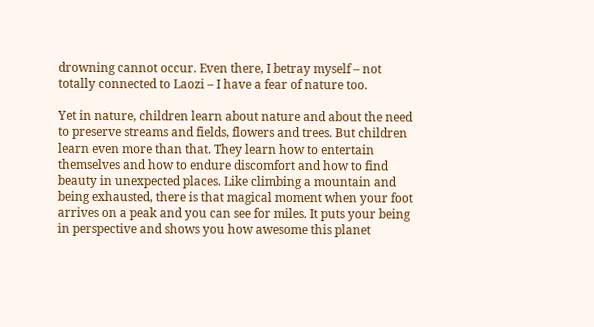drowning cannot occur. Even there, I betray myself – not totally connected to Laozi – I have a fear of nature too.

Yet in nature, children learn about nature and about the need to preserve streams and fields, flowers and trees. But children learn even more than that. They learn how to entertain themselves and how to endure discomfort and how to find beauty in unexpected places. Like climbing a mountain and being exhausted, there is that magical moment when your foot arrives on a peak and you can see for miles. It puts your being in perspective and shows you how awesome this planet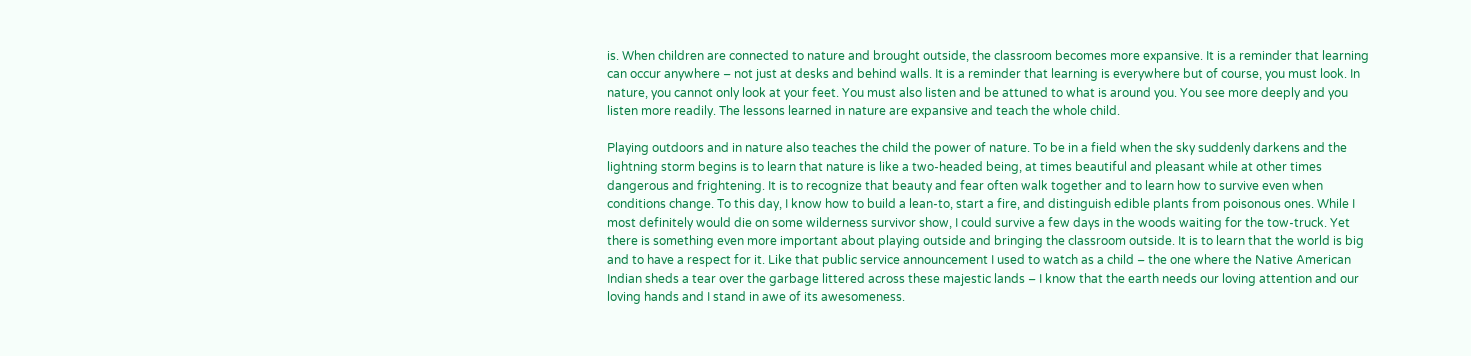is. When children are connected to nature and brought outside, the classroom becomes more expansive. It is a reminder that learning can occur anywhere – not just at desks and behind walls. It is a reminder that learning is everywhere but of course, you must look. In nature, you cannot only look at your feet. You must also listen and be attuned to what is around you. You see more deeply and you listen more readily. The lessons learned in nature are expansive and teach the whole child.

Playing outdoors and in nature also teaches the child the power of nature. To be in a field when the sky suddenly darkens and the lightning storm begins is to learn that nature is like a two-headed being, at times beautiful and pleasant while at other times dangerous and frightening. It is to recognize that beauty and fear often walk together and to learn how to survive even when conditions change. To this day, I know how to build a lean-to, start a fire, and distinguish edible plants from poisonous ones. While I most definitely would die on some wilderness survivor show, I could survive a few days in the woods waiting for the tow-truck. Yet there is something even more important about playing outside and bringing the classroom outside. It is to learn that the world is big and to have a respect for it. Like that public service announcement I used to watch as a child – the one where the Native American Indian sheds a tear over the garbage littered across these majestic lands – I know that the earth needs our loving attention and our loving hands and I stand in awe of its awesomeness.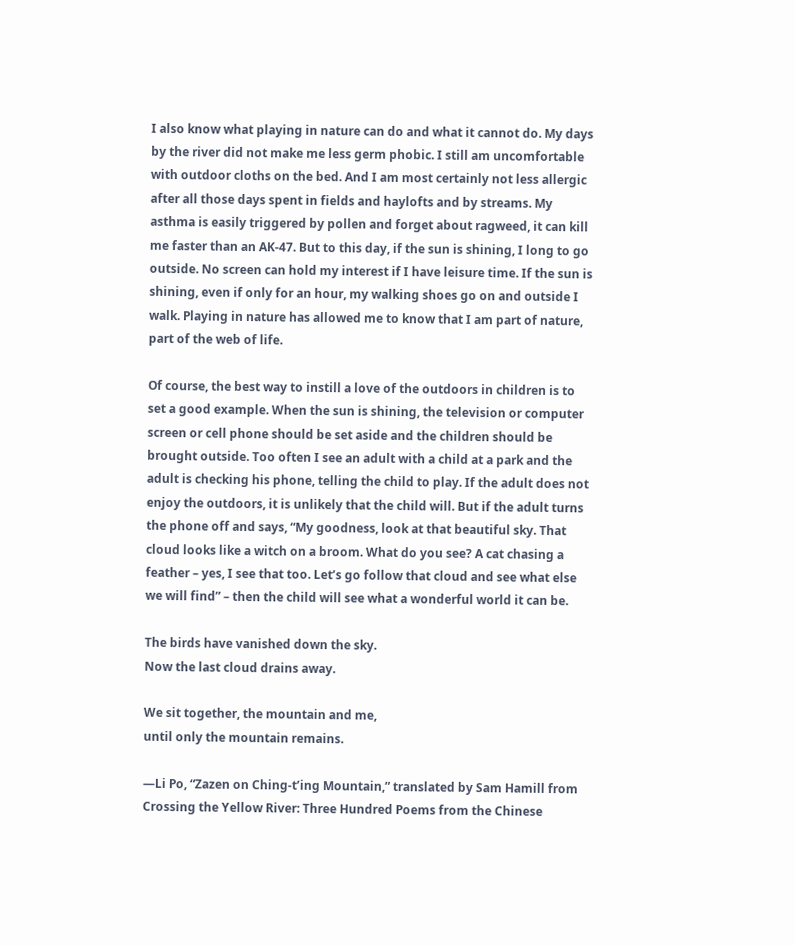I also know what playing in nature can do and what it cannot do. My days by the river did not make me less germ phobic. I still am uncomfortable with outdoor cloths on the bed. And I am most certainly not less allergic after all those days spent in fields and haylofts and by streams. My asthma is easily triggered by pollen and forget about ragweed, it can kill me faster than an AK-47. But to this day, if the sun is shining, I long to go outside. No screen can hold my interest if I have leisure time. If the sun is shining, even if only for an hour, my walking shoes go on and outside I walk. Playing in nature has allowed me to know that I am part of nature, part of the web of life.

Of course, the best way to instill a love of the outdoors in children is to set a good example. When the sun is shining, the television or computer screen or cell phone should be set aside and the children should be brought outside. Too often I see an adult with a child at a park and the adult is checking his phone, telling the child to play. If the adult does not enjoy the outdoors, it is unlikely that the child will. But if the adult turns the phone off and says, “My goodness, look at that beautiful sky. That cloud looks like a witch on a broom. What do you see? A cat chasing a feather – yes, I see that too. Let’s go follow that cloud and see what else we will find” – then the child will see what a wonderful world it can be.

The birds have vanished down the sky.
Now the last cloud drains away.

We sit together, the mountain and me,
until only the mountain remains.

―Li Po, “Zazen on Ching-t’ing Mountain,” translated by Sam Hamill from Crossing the Yellow River: Three Hundred Poems from the Chinese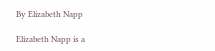By Elizabeth Napp

Elizabeth Napp is a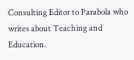Consulting Editor to Parabola who writes about Teaching and Education.